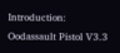Introduction: Oodassault Pistol V3.3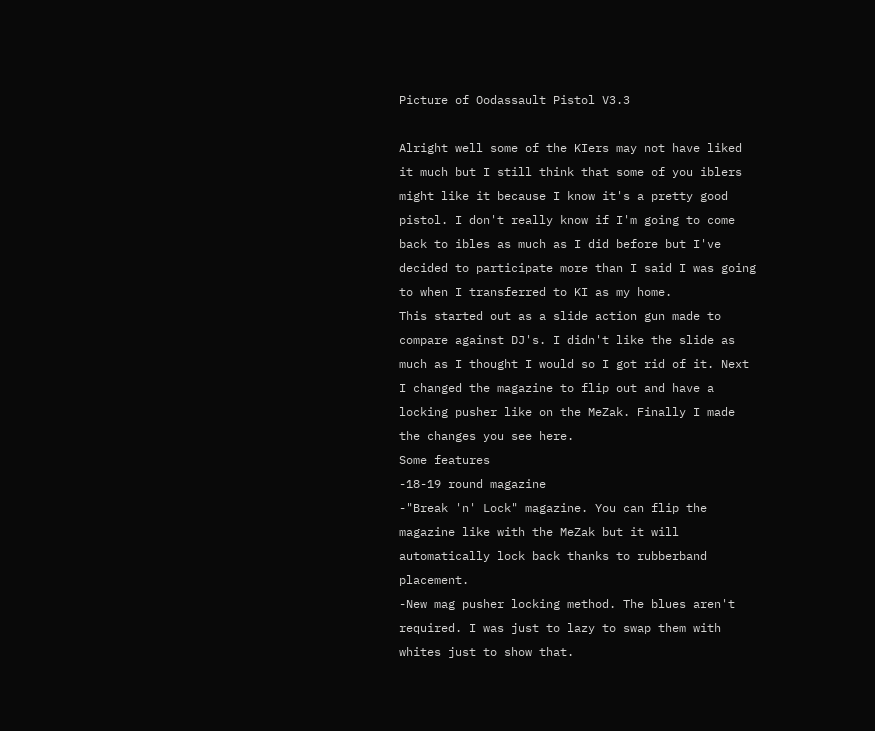Picture of Oodassault Pistol V3.3

Alright well some of the KIers may not have liked it much but I still think that some of you iblers might like it because I know it's a pretty good pistol. I don't really know if I'm going to come back to ibles as much as I did before but I've decided to participate more than I said I was going to when I transferred to KI as my home.
This started out as a slide action gun made to compare against DJ's. I didn't like the slide as much as I thought I would so I got rid of it. Next I changed the magazine to flip out and have a locking pusher like on the MeZak. Finally I made the changes you see here.
Some features
-18-19 round magazine
-"Break 'n' Lock" magazine. You can flip the magazine like with the MeZak but it will automatically lock back thanks to rubberband placement.
-New mag pusher locking method. The blues aren't required. I was just to lazy to swap them with whites just to show that.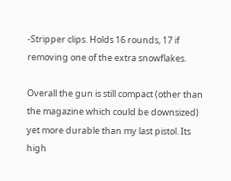-Stripper clips. Holds 16 rounds, 17 if removing one of the extra snowflakes.

Overall the gun is still compact (other than the magazine which could be downsized) yet more durable than my last pistol. Its high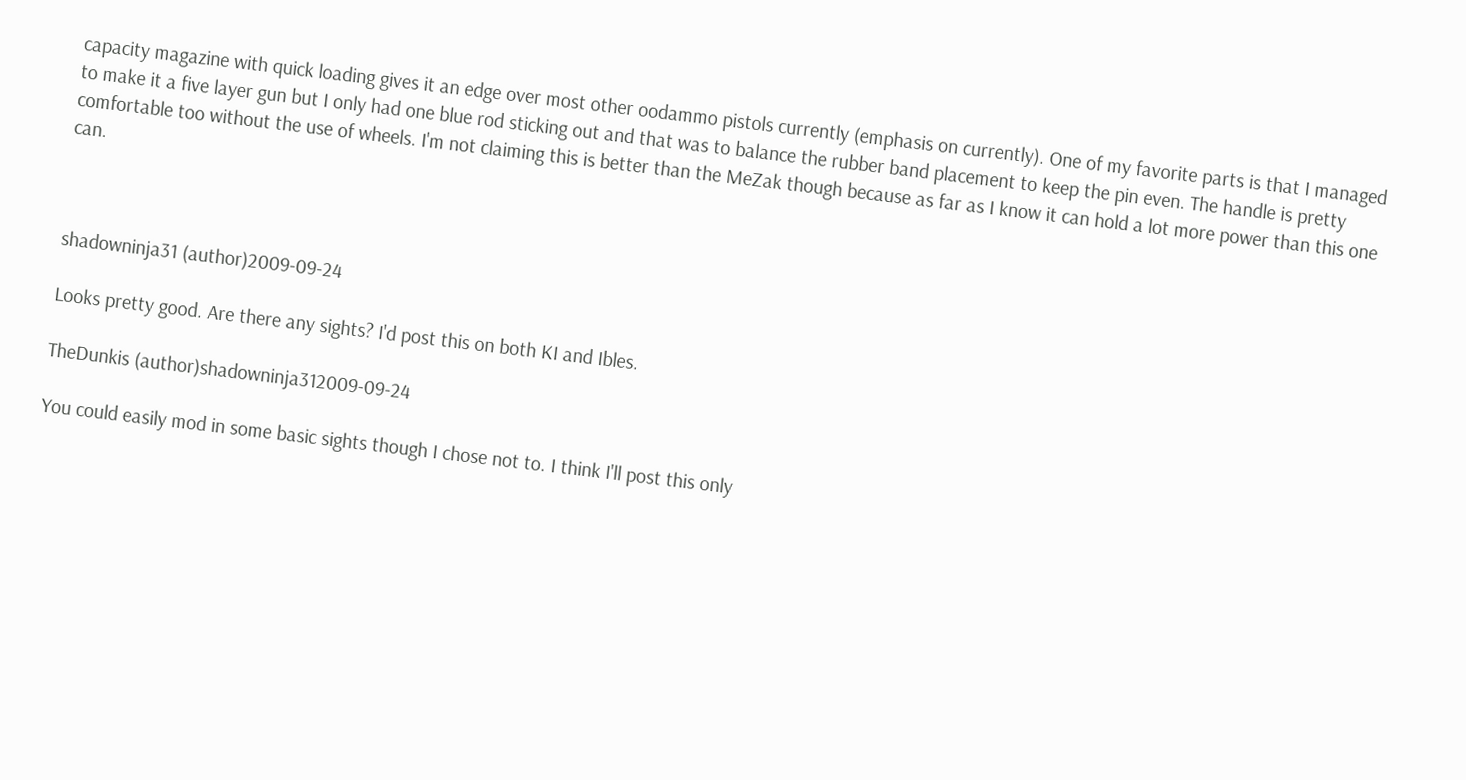capacity magazine with quick loading gives it an edge over most other oodammo pistols currently (emphasis on currently). One of my favorite parts is that I managed to make it a five layer gun but I only had one blue rod sticking out and that was to balance the rubber band placement to keep the pin even. The handle is pretty comfortable too without the use of wheels. I'm not claiming this is better than the MeZak though because as far as I know it can hold a lot more power than this one can.



shadowninja31 (author)2009-09-24

Looks pretty good. Are there any sights? I'd post this on both KI and Ibles.

TheDunkis (author)shadowninja312009-09-24

You could easily mod in some basic sights though I chose not to. I think I'll post this only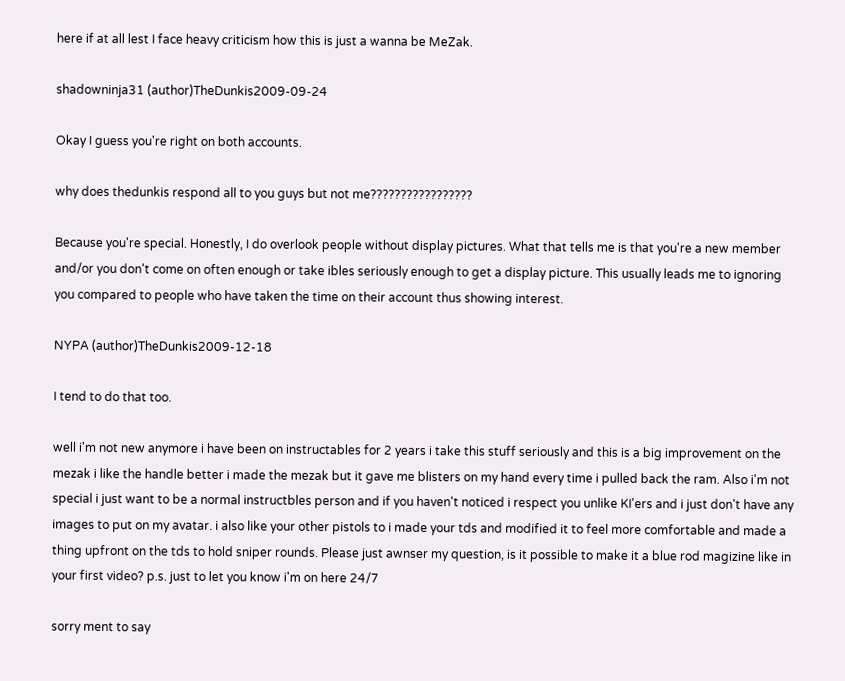here if at all lest I face heavy criticism how this is just a wanna be MeZak.

shadowninja31 (author)TheDunkis2009-09-24

Okay I guess you're right on both accounts.

why does thedunkis respond all to you guys but not me?????????????????

Because you're special. Honestly, I do overlook people without display pictures. What that tells me is that you're a new member and/or you don't come on often enough or take ibles seriously enough to get a display picture. This usually leads me to ignoring you compared to people who have taken the time on their account thus showing interest.

NYPA (author)TheDunkis2009-12-18

I tend to do that too.

well i'm not new anymore i have been on instructables for 2 years i take this stuff seriously and this is a big improvement on the mezak i like the handle better i made the mezak but it gave me blisters on my hand every time i pulled back the ram. Also i'm not special i just want to be a normal instructbles person and if you haven't noticed i respect you unlike KI'ers and i just don't have any images to put on my avatar. i also like your other pistols to i made your tds and modified it to feel more comfortable and made a thing upfront on the tds to hold sniper rounds. Please just awnser my question, is it possible to make it a blue rod magizine like in your first video? p.s. just to let you know i'm on here 24/7

sorry ment to say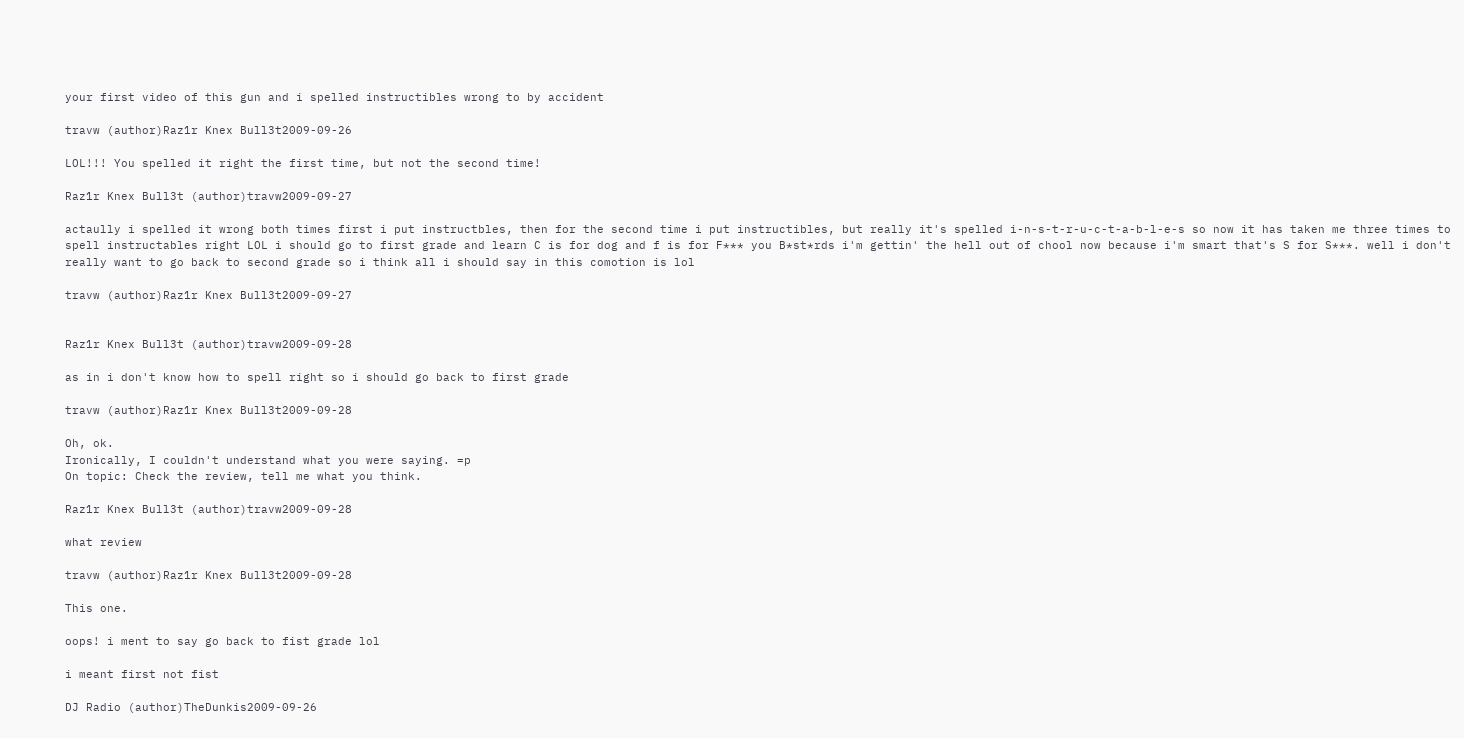your first video of this gun and i spelled instructibles wrong to by accident

travw (author)Raz1r Knex Bull3t2009-09-26

LOL!!! You spelled it right the first time, but not the second time!

Raz1r Knex Bull3t (author)travw2009-09-27

actaully i spelled it wrong both times first i put instructbles, then for the second time i put instructibles, but really it's spelled i-n-s-t-r-u-c-t-a-b-l-e-s so now it has taken me three times to spell instructables right LOL i should go to first grade and learn C is for dog and f is for F*** you B*st*rds i'm gettin' the hell out of chool now because i'm smart that's S for S***. well i don't really want to go back to second grade so i think all i should say in this comotion is lol

travw (author)Raz1r Knex Bull3t2009-09-27


Raz1r Knex Bull3t (author)travw2009-09-28

as in i don't know how to spell right so i should go back to first grade

travw (author)Raz1r Knex Bull3t2009-09-28

Oh, ok.
Ironically, I couldn't understand what you were saying. =p
On topic: Check the review, tell me what you think.

Raz1r Knex Bull3t (author)travw2009-09-28

what review

travw (author)Raz1r Knex Bull3t2009-09-28

This one.

oops! i ment to say go back to fist grade lol

i meant first not fist

DJ Radio (author)TheDunkis2009-09-26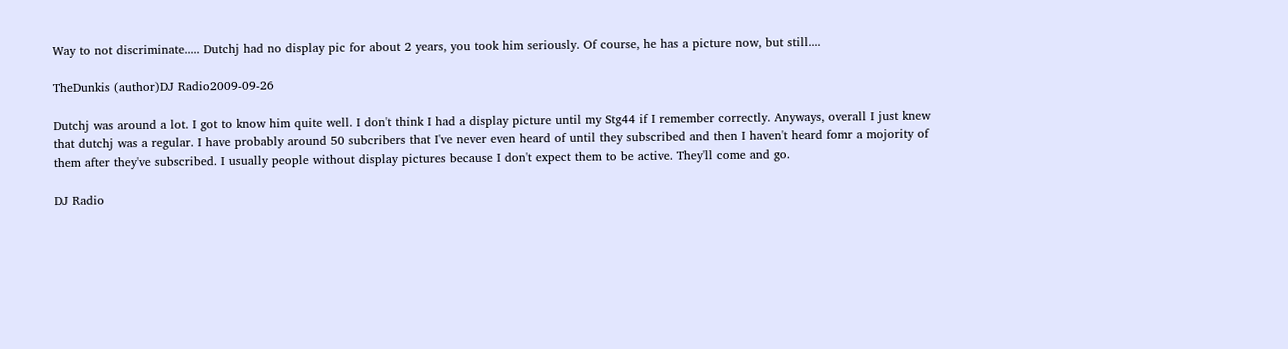Way to not discriminate..... Dutchj had no display pic for about 2 years, you took him seriously. Of course, he has a picture now, but still....

TheDunkis (author)DJ Radio2009-09-26

Dutchj was around a lot. I got to know him quite well. I don't think I had a display picture until my Stg44 if I remember correctly. Anyways, overall I just knew that dutchj was a regular. I have probably around 50 subcribers that I've never even heard of until they subscribed and then I haven't heard fomr a mojority of them after they've subscribed. I usually people without display pictures because I don't expect them to be active. They'll come and go.

DJ Radio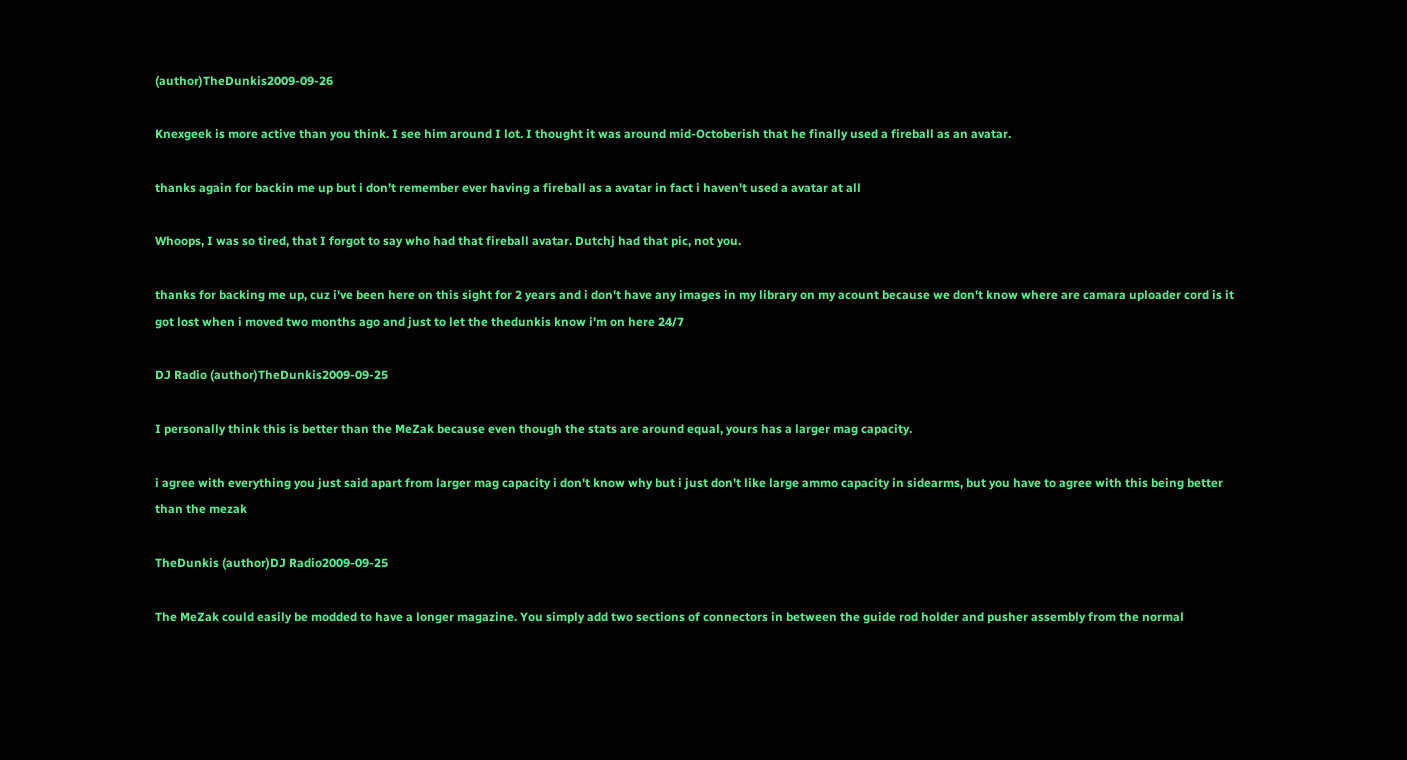(author)TheDunkis2009-09-26

Knexgeek is more active than you think. I see him around I lot. I thought it was around mid-Octoberish that he finally used a fireball as an avatar.

thanks again for backin me up but i don't remember ever having a fireball as a avatar in fact i haven't used a avatar at all

Whoops, I was so tired, that I forgot to say who had that fireball avatar. Dutchj had that pic, not you.

thanks for backing me up, cuz i've been here on this sight for 2 years and i don't have any images in my library on my acount because we don't know where are camara uploader cord is it got lost when i moved two months ago and just to let the thedunkis know i'm on here 24/7

DJ Radio (author)TheDunkis2009-09-25

I personally think this is better than the MeZak because even though the stats are around equal, yours has a larger mag capacity.

i agree with everything you just said apart from larger mag capacity i don't know why but i just don't like large ammo capacity in sidearms, but you have to agree with this being better than the mezak

TheDunkis (author)DJ Radio2009-09-25

The MeZak could easily be modded to have a longer magazine. You simply add two sections of connectors in between the guide rod holder and pusher assembly from the normal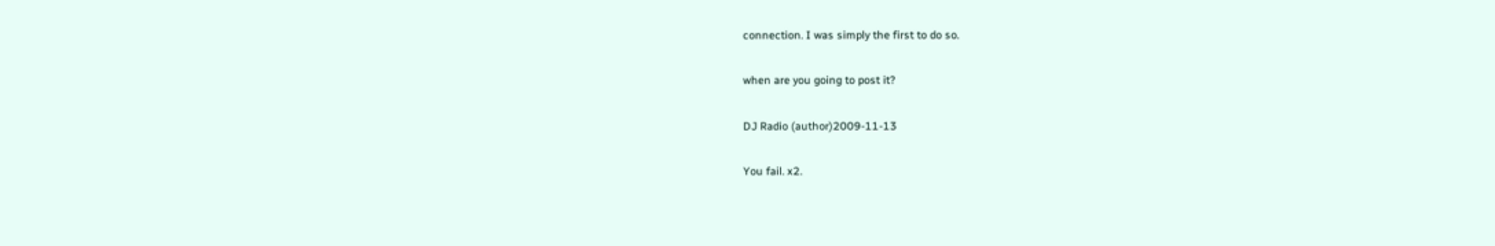connection. I was simply the first to do so.

when are you going to post it?

DJ Radio (author)2009-11-13

You fail. x2.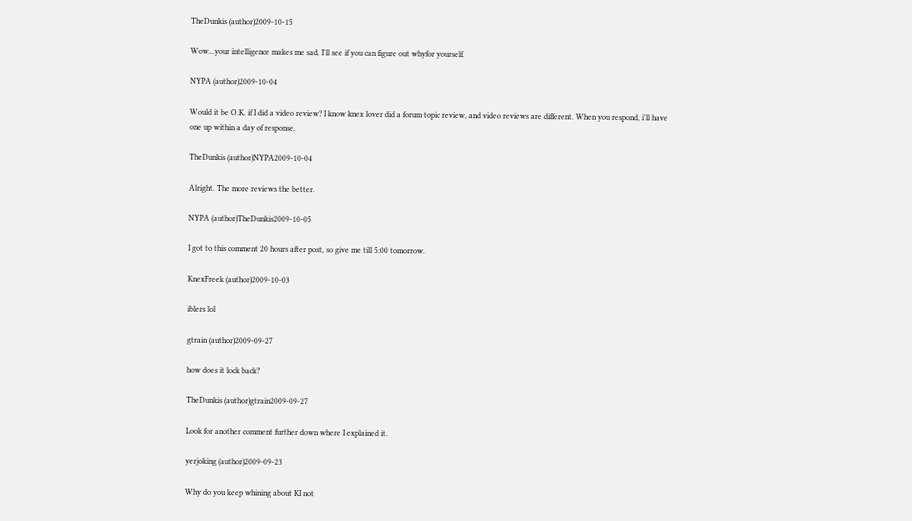TheDunkis (author)2009-10-15

Wow...your intelligence makes me sad. I'll see if you can figure out whyfor yourself.

NYPA (author)2009-10-04

Would it be O.K. if I did a video review? I know knex lover did a forum topic review, and video reviews are different. When you respond, i'll have one up within a day of response.

TheDunkis (author)NYPA2009-10-04

Alright. The more reviews the better.

NYPA (author)TheDunkis2009-10-05

I got to this comment 20 hours after post, so give me till 5:00 tomorrow.

KnexFreek (author)2009-10-03

iblers lol

gtrain (author)2009-09-27

how does it lock back?

TheDunkis (author)gtrain2009-09-27

Look for another comment further down where I explained it.

yerjoking (author)2009-09-23

Why do you keep whining about KI not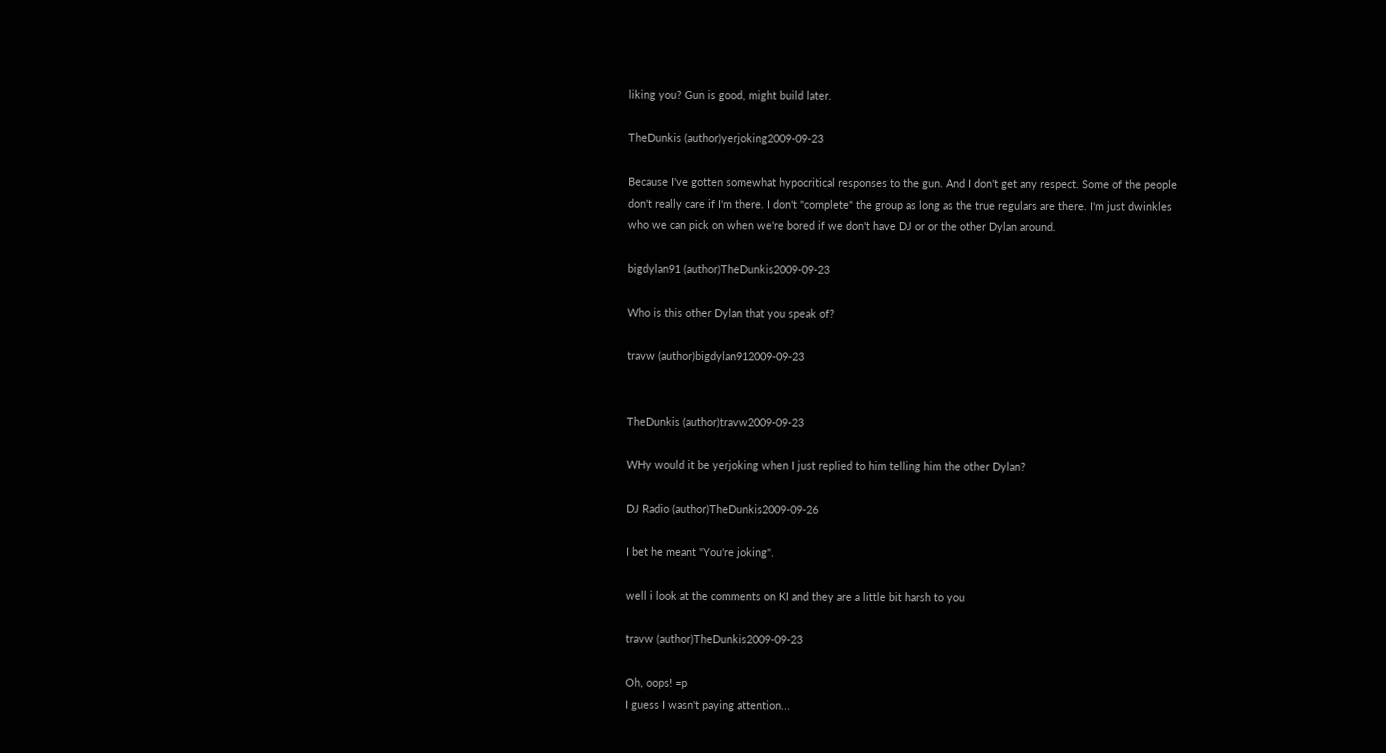liking you? Gun is good, might build later.

TheDunkis (author)yerjoking2009-09-23

Because I've gotten somewhat hypocritical responses to the gun. And I don't get any respect. Some of the people don't really care if I'm there. I don't "complete" the group as long as the true regulars are there. I'm just dwinkles who we can pick on when we're bored if we don't have DJ or or the other Dylan around.

bigdylan91 (author)TheDunkis2009-09-23

Who is this other Dylan that you speak of?

travw (author)bigdylan912009-09-23


TheDunkis (author)travw2009-09-23

WHy would it be yerjoking when I just replied to him telling him the other Dylan?

DJ Radio (author)TheDunkis2009-09-26

I bet he meant "You're joking".

well i look at the comments on KI and they are a little bit harsh to you

travw (author)TheDunkis2009-09-23

Oh, oops! =p
I guess I wasn't paying attention...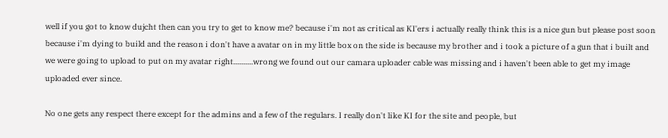well if you got to know dujcht then can you try to get to know me? because i'm not as critical as KI'ers i actually really think this is a nice gun but please post soon because i'm dying to build and the reason i don't have a avatar on in my little box on the side is because my brother and i took a picture of a gun that i built and we were going to upload to put on my avatar right..........wrong we found out our camara uploader cable was missing and i haven't been able to get my image uploaded ever since.

No one gets any respect there except for the admins and a few of the regulars. I really don't like KI for the site and people, but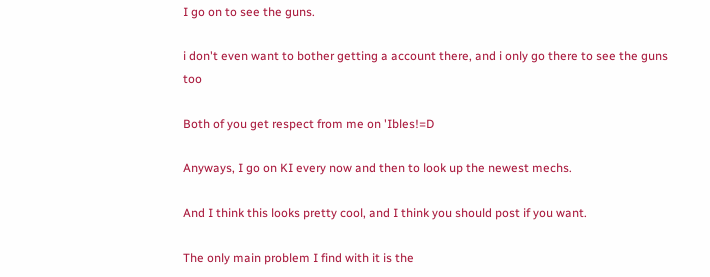I go on to see the guns.

i don't even want to bother getting a account there, and i only go there to see the guns too

Both of you get respect from me on 'Ibles!=D

Anyways, I go on KI every now and then to look up the newest mechs.

And I think this looks pretty cool, and I think you should post if you want.

The only main problem I find with it is the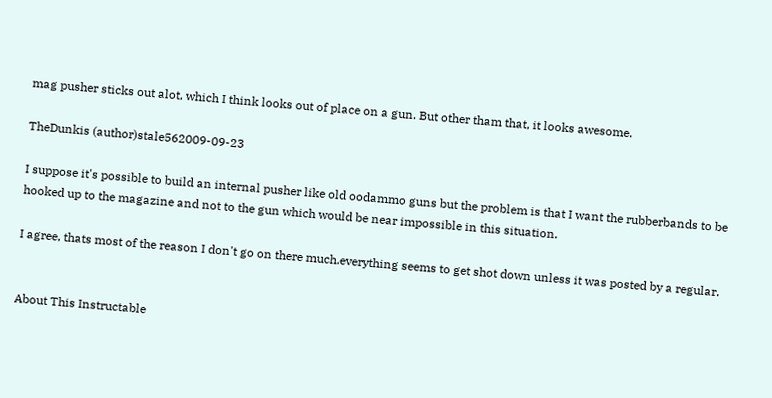mag pusher sticks out alot, which I think looks out of place on a gun. But other tham that, it looks awesome.

TheDunkis (author)stale562009-09-23

I suppose it's possible to build an internal pusher like old oodammo guns but the problem is that I want the rubberbands to be hooked up to the magazine and not to the gun which would be near impossible in this situation.

I agree, thats most of the reason I don't go on there much.everything seems to get shot down unless it was posted by a regular.


About This Instructable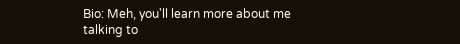Bio: Meh, you'll learn more about me talking to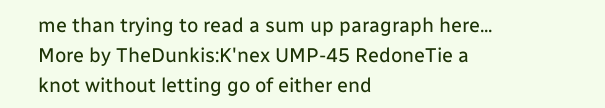me than trying to read a sum up paragraph here...
More by TheDunkis:K'nex UMP-45 RedoneTie a knot without letting go of either end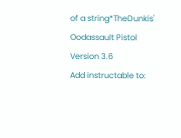of a string*TheDunkis' Oodassault Pistol Version 3.6
Add instructable to: